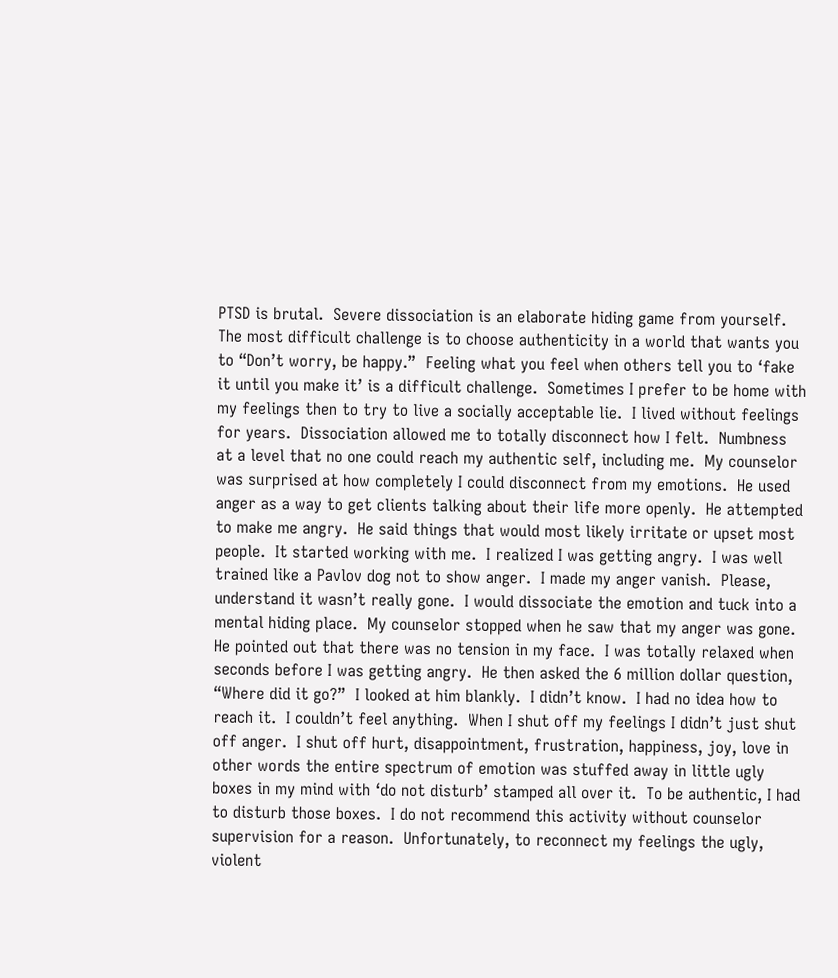PTSD is brutal.  Severe dissociation is an elaborate hiding game from yourself.  The most difficult challenge is to choose authenticity in a world that wants you to “Don’t worry, be happy.”  Feeling what you feel when others tell you to ‘fake it until you make it’ is a difficult challenge.  Sometimes I prefer to be home with my feelings then to try to live a socially acceptable lie.  I lived without feelings for years.  Dissociation allowed me to totally disconnect how I felt.  Numbness at a level that no one could reach my authentic self, including me.  My counselor was surprised at how completely I could disconnect from my emotions.  He used anger as a way to get clients talking about their life more openly.  He attempted to make me angry.  He said things that would most likely irritate or upset most people.  It started working with me.  I realized I was getting angry.  I was well trained like a Pavlov dog not to show anger.  I made my anger vanish.  Please, understand it wasn’t really gone.  I would dissociate the emotion and tuck into a mental hiding place.  My counselor stopped when he saw that my anger was gone.  He pointed out that there was no tension in my face.  I was totally relaxed when seconds before I was getting angry.  He then asked the 6 million dollar question, “Where did it go?”  I looked at him blankly.  I didn’t know.  I had no idea how to reach it.  I couldn’t feel anything.  When I shut off my feelings I didn’t just shut off anger.  I shut off hurt, disappointment, frustration, happiness, joy, love in other words the entire spectrum of emotion was stuffed away in little ugly boxes in my mind with ‘do not disturb’ stamped all over it.  To be authentic, I had to disturb those boxes.  I do not recommend this activity without counselor supervision for a reason.  Unfortunately, to reconnect my feelings the ugly, violent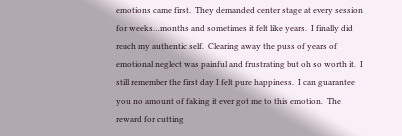emotions came first.  They demanded center stage at every session for weeks…months and sometimes it felt like years.  I finally did reach my authentic self.  Clearing away the puss of years of emotional neglect was painful and frustrating but oh so worth it.  I still remember the first day I felt pure happiness.  I can guarantee you no amount of faking it ever got me to this emotion.  The reward for cutting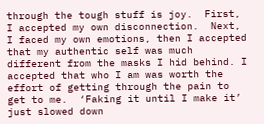through the tough stuff is joy.  First, I accepted my own disconnection.  Next, I faced my own emotions, then I accepted that my authentic self was much different from the masks I hid behind. I accepted that who I am was worth the effort of getting through the pain to get to me.  ‘Faking it until I make it’ just slowed down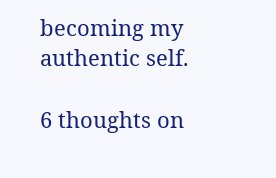becoming my authentic self.

6 thoughts on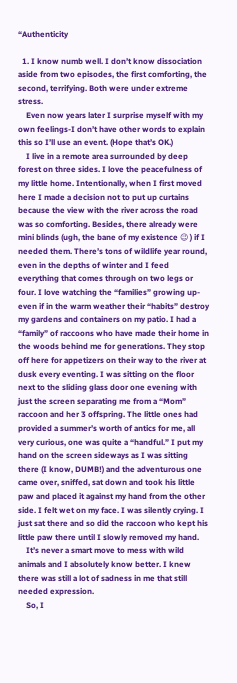“Authenticity

  1. I know numb well. I don’t know dissociation aside from two episodes, the first comforting, the second, terrifying. Both were under extreme stress.
    Even now years later I surprise myself with my own feelings-I don’t have other words to explain this so I’ll use an event. (Hope that’s OK.)
    I live in a remote area surrounded by deep forest on three sides. I love the peacefulness of my little home. Intentionally, when I first moved here I made a decision not to put up curtains because the view with the river across the road was so comforting. Besides, there already were mini blinds (ugh, the bane of my existence 😉 ) if I needed them. There’s tons of wildlife year round, even in the depths of winter and I feed everything that comes through on two legs or four. I love watching the “families” growing up-even if in the warm weather their “habits” destroy my gardens and containers on my patio. I had a “family” of raccoons who have made their home in the woods behind me for generations. They stop off here for appetizers on their way to the river at dusk every eventing. I was sitting on the floor next to the sliding glass door one evening with just the screen separating me from a “Mom” raccoon and her 3 offspring. The little ones had provided a summer’s worth of antics for me, all very curious, one was quite a “handful.” I put my hand on the screen sideways as I was sitting there (I know, DUMB!) and the adventurous one came over, sniffed, sat down and took his little paw and placed it against my hand from the other side. I felt wet on my face. I was silently crying. I just sat there and so did the raccoon who kept his little paw there until I slowly removed my hand.
    It’s never a smart move to mess with wild animals and I absolutely know better. I knew there was still a lot of sadness in me that still needed expression.
    So, I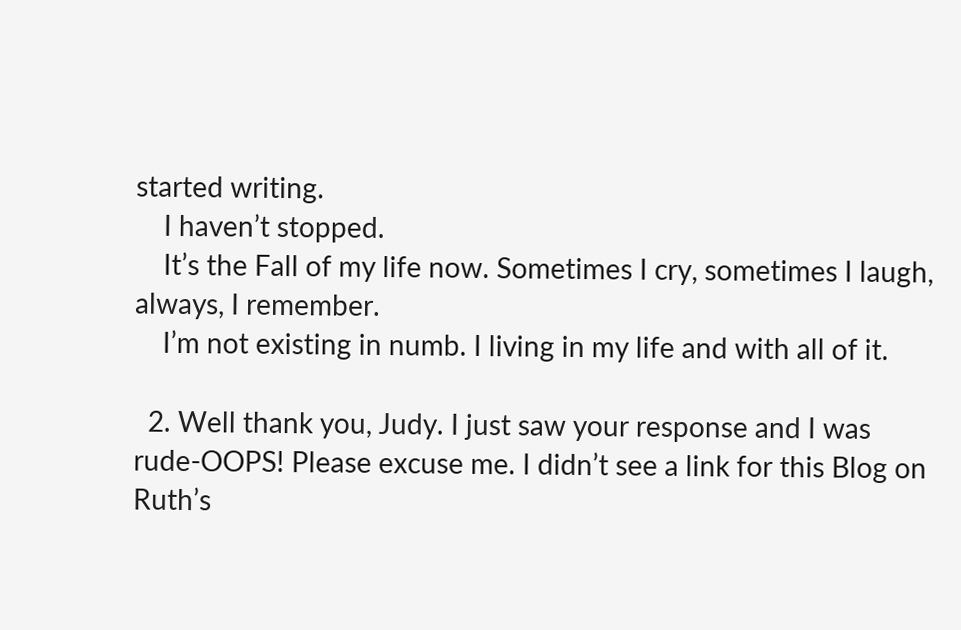started writing.
    I haven’t stopped.
    It’s the Fall of my life now. Sometimes I cry, sometimes I laugh, always, I remember.
    I’m not existing in numb. I living in my life and with all of it.

  2. Well thank you, Judy. I just saw your response and I was rude-OOPS! Please excuse me. I didn’t see a link for this Blog on Ruth’s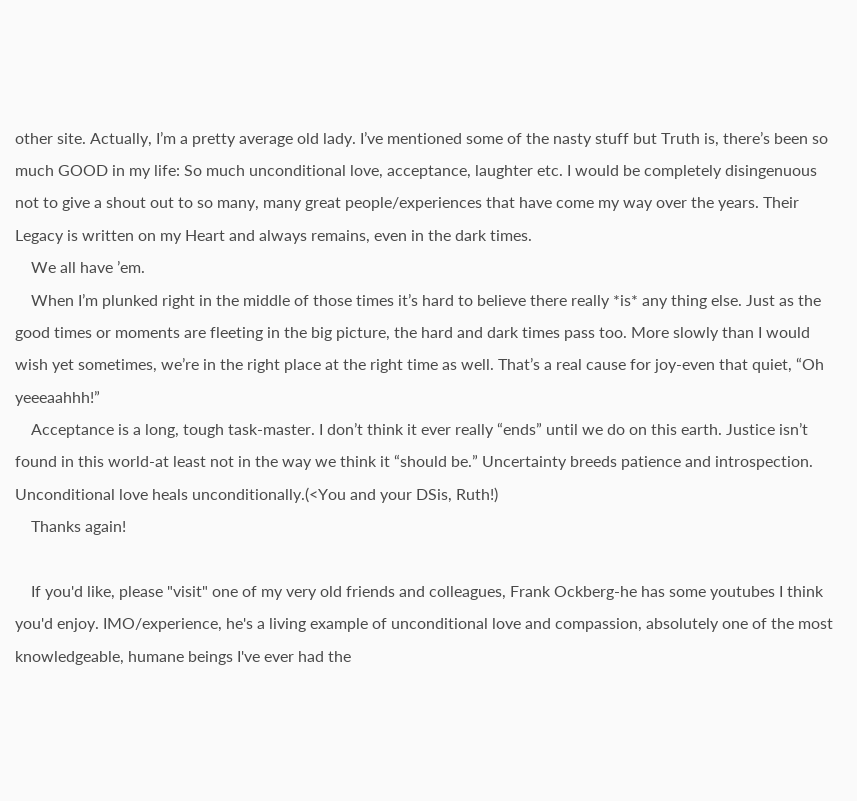other site. Actually, I’m a pretty average old lady. I’ve mentioned some of the nasty stuff but Truth is, there’s been so much GOOD in my life: So much unconditional love, acceptance, laughter etc. I would be completely disingenuous not to give a shout out to so many, many great people/experiences that have come my way over the years. Their Legacy is written on my Heart and always remains, even in the dark times.
    We all have ’em.
    When I’m plunked right in the middle of those times it’s hard to believe there really *is* any thing else. Just as the good times or moments are fleeting in the big picture, the hard and dark times pass too. More slowly than I would wish yet sometimes, we’re in the right place at the right time as well. That’s a real cause for joy-even that quiet, “Oh yeeeaahhh!”
    Acceptance is a long, tough task-master. I don’t think it ever really “ends” until we do on this earth. Justice isn’t found in this world-at least not in the way we think it “should be.” Uncertainty breeds patience and introspection. Unconditional love heals unconditionally.(<You and your DSis, Ruth!)
    Thanks again!

    If you'd like, please "visit" one of my very old friends and colleagues, Frank Ockberg-he has some youtubes I think you'd enjoy. IMO/experience, he's a living example of unconditional love and compassion, absolutely one of the most knowledgeable, humane beings I've ever had the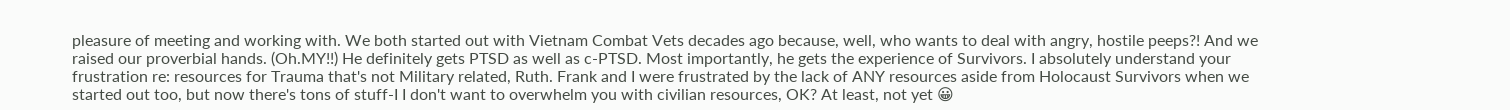pleasure of meeting and working with. We both started out with Vietnam Combat Vets decades ago because, well, who wants to deal with angry, hostile peeps?! And we raised our proverbial hands. (Oh.MY!!) He definitely gets PTSD as well as c-PTSD. Most importantly, he gets the experience of Survivors. I absolutely understand your frustration re: resources for Trauma that's not Military related, Ruth. Frank and I were frustrated by the lack of ANY resources aside from Holocaust Survivors when we started out too, but now there's tons of stuff-I I don't want to overwhelm you with civilian resources, OK? At least, not yet 😀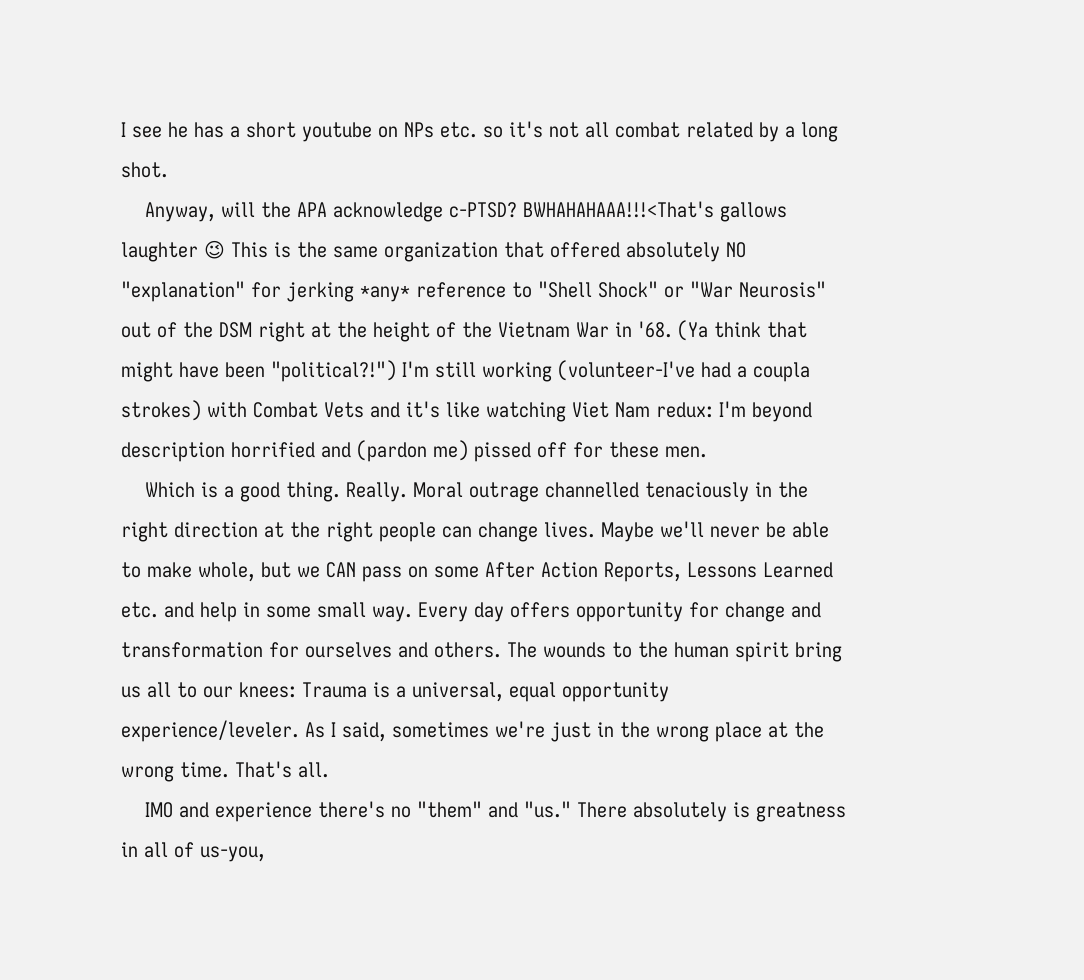I see he has a short youtube on NPs etc. so it's not all combat related by a long shot.
    Anyway, will the APA acknowledge c-PTSD? BWHAHAHAAA!!!<That's gallows laughter 😉 This is the same organization that offered absolutely NO "explanation" for jerking *any* reference to "Shell Shock" or "War Neurosis" out of the DSM right at the height of the Vietnam War in '68. (Ya think that might have been "political?!") I'm still working (volunteer-I've had a coupla strokes) with Combat Vets and it's like watching Viet Nam redux: I'm beyond description horrified and (pardon me) pissed off for these men.
    Which is a good thing. Really. Moral outrage channelled tenaciously in the right direction at the right people can change lives. Maybe we'll never be able to make whole, but we CAN pass on some After Action Reports, Lessons Learned etc. and help in some small way. Every day offers opportunity for change and transformation for ourselves and others. The wounds to the human spirit bring us all to our knees: Trauma is a universal, equal opportunity experience/leveler. As I said, sometimes we're just in the wrong place at the wrong time. That's all.
    IMO and experience there's no "them" and "us." There absolutely is greatness in all of us-you,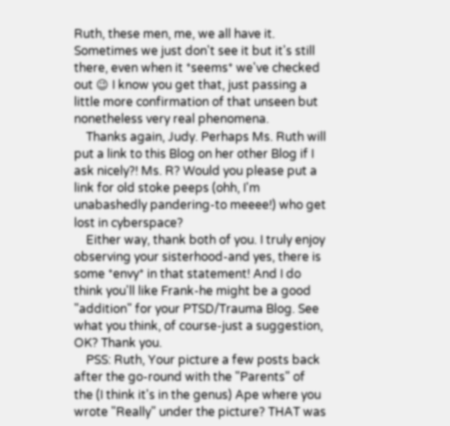Ruth, these men, me, we all have it. Sometimes we just don't see it but it's still there, even when it *seems* we've checked out 😉 I know you get that, just passing a little more confirmation of that unseen but nonetheless very real phenomena.
    Thanks again, Judy. Perhaps Ms. Ruth will put a link to this Blog on her other Blog if I ask nicely?! Ms. R? Would you please put a link for old stoke peeps (ohh, I'm unabashedly pandering-to meeee!) who get lost in cyberspace?
    Either way, thank both of you. I truly enjoy observing your sisterhood-and yes, there is some *envy* in that statement! And I do think you'll like Frank-he might be a good "addition" for your PTSD/Trauma Blog. See what you think, of course-just a suggestion, OK? Thank you.
    PSS: Ruth, Your picture a few posts back after the go-round with the "Parents" of the (I think it's in the genus) Ape where you wrote "Really" under the picture? THAT was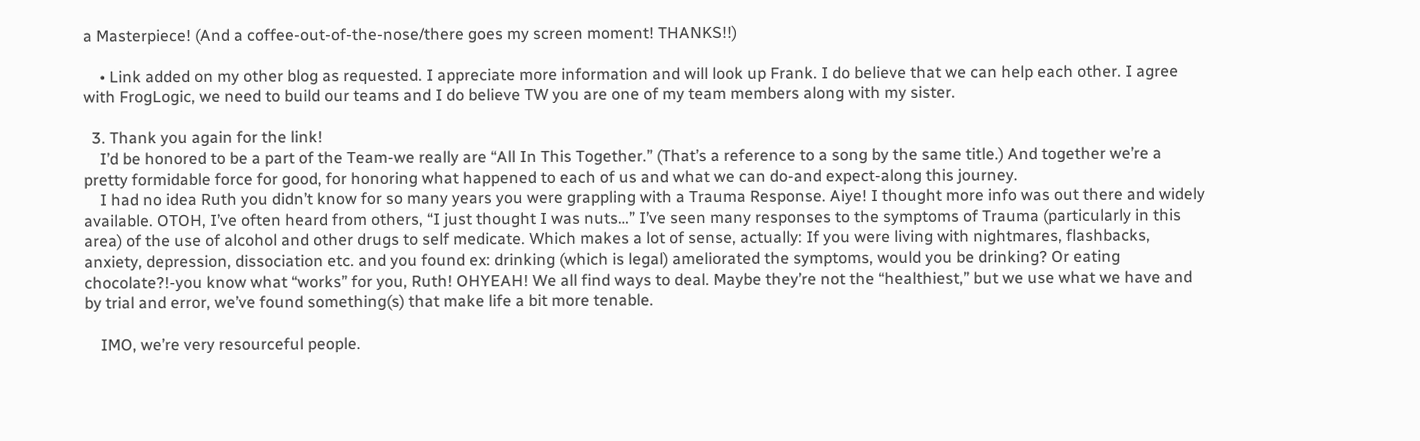a Masterpiece! (And a coffee-out-of-the-nose/there goes my screen moment! THANKS!!)

    • Link added on my other blog as requested. I appreciate more information and will look up Frank. I do believe that we can help each other. I agree with FrogLogic, we need to build our teams and I do believe TW you are one of my team members along with my sister.

  3. Thank you again for the link!
    I’d be honored to be a part of the Team-we really are “All In This Together.” (That’s a reference to a song by the same title.) And together we’re a pretty formidable force for good, for honoring what happened to each of us and what we can do-and expect-along this journey.
    I had no idea Ruth you didn’t know for so many years you were grappling with a Trauma Response. Aiye! I thought more info was out there and widely available. OTOH, I’ve often heard from others, “I just thought I was nuts…” I’ve seen many responses to the symptoms of Trauma (particularly in this area) of the use of alcohol and other drugs to self medicate. Which makes a lot of sense, actually: If you were living with nightmares, flashbacks, anxiety, depression, dissociation etc. and you found ex: drinking (which is legal) ameliorated the symptoms, would you be drinking? Or eating chocolate?!-you know what “works” for you, Ruth! OHYEAH! We all find ways to deal. Maybe they’re not the “healthiest,” but we use what we have and by trial and error, we’ve found something(s) that make life a bit more tenable.

    IMO, we’re very resourceful people.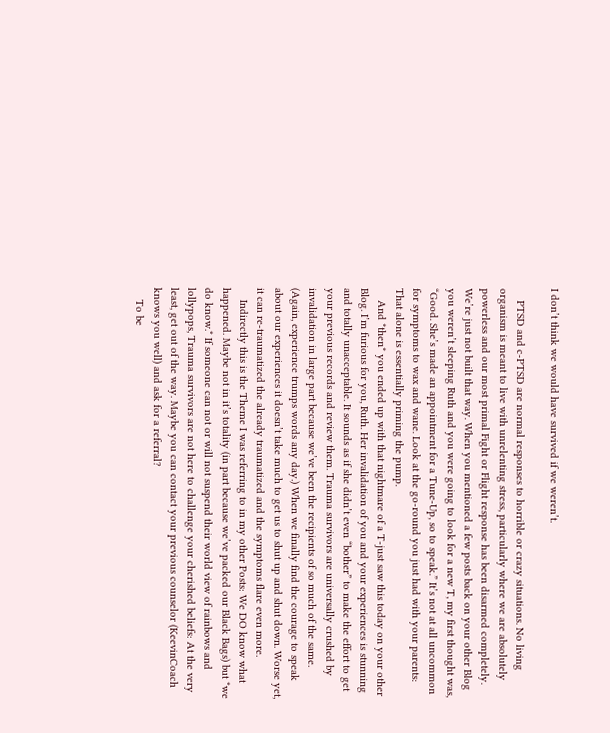I don’t think we would have survived if we weren’t.

    PTSD and c-PTSD are normal responses to horrible or crazy situations. No living organism is meant to live with unrelenting stress, particularly where we are absolutely powerless and our most primal Fight or Flight response has been disarmed completely. We’re just not built that way. When you mentioned a few posts back on your other Blog you weren’t sleeping Ruth and you were going to look for a new T, my first thought was, “Good. She’s made an appointment for a Tune-Up, so to speak.” It’s not at all uncommon for symptoms to wax and wane. Look at the go-round you just had with your parents: That alone is essentially priming the pump.
    And *then* you ended up with that nightmare of a T-just saw this today on your other Blog. I’m furious for you, Ruth. Her invalidation of you and your experiences is stunning and totally unacceptable. It sounds as if she didn’t even “bother” to make the effort to get your previous records and review them. Trauma survivors are universally crushed by invalidation in large part because we’ve been the recipients of so much of the same. (Again, experience trumps words any day.) When we finally find the courage to speak about our experiences it doesn’t take much to get us to shut up and shut down. Worse yet, it can re-traumatized the already traumatized and the symptoms flare even more.
    Indirectly this is the Theme I was referring to in my other Posts: We DO know what happened. Maybe not in it’s totality (in part because we’ve packed our Black Bags) but *we do know.* If someone can not or will not suspend their world view of rainbows and lollypops, Trauma survivors are not here to challenge your cherished beliefs: At the very least, get out of the way. Maybe you can contact your previous counselor (KeevinCoach knows you well) and ask for a referral?
    To be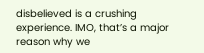disbelieved is a crushing experience. IMO, that’s a major reason why we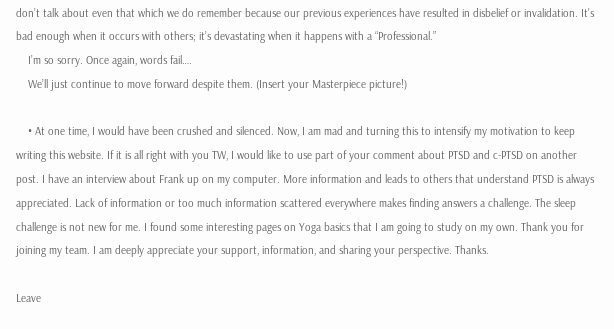don’t talk about even that which we do remember because our previous experiences have resulted in disbelief or invalidation. It’s bad enough when it occurs with others; it’s devastating when it happens with a “Professional.”
    I’m so sorry. Once again, words fail….
    We’ll just continue to move forward despite them. (Insert your Masterpiece picture!)

    • At one time, I would have been crushed and silenced. Now, I am mad and turning this to intensify my motivation to keep writing this website. If it is all right with you TW, I would like to use part of your comment about PTSD and c-PTSD on another post. I have an interview about Frank up on my computer. More information and leads to others that understand PTSD is always appreciated. Lack of information or too much information scattered everywhere makes finding answers a challenge. The sleep challenge is not new for me. I found some interesting pages on Yoga basics that I am going to study on my own. Thank you for joining my team. I am deeply appreciate your support, information, and sharing your perspective. Thanks.

Leave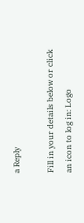a Reply

Fill in your details below or click an icon to log in: Logo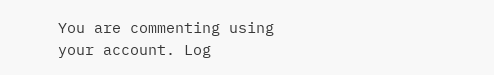You are commenting using your account. Log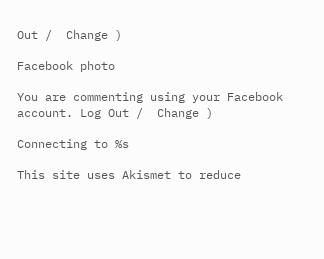Out /  Change )

Facebook photo

You are commenting using your Facebook account. Log Out /  Change )

Connecting to %s

This site uses Akismet to reduce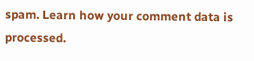spam. Learn how your comment data is processed.